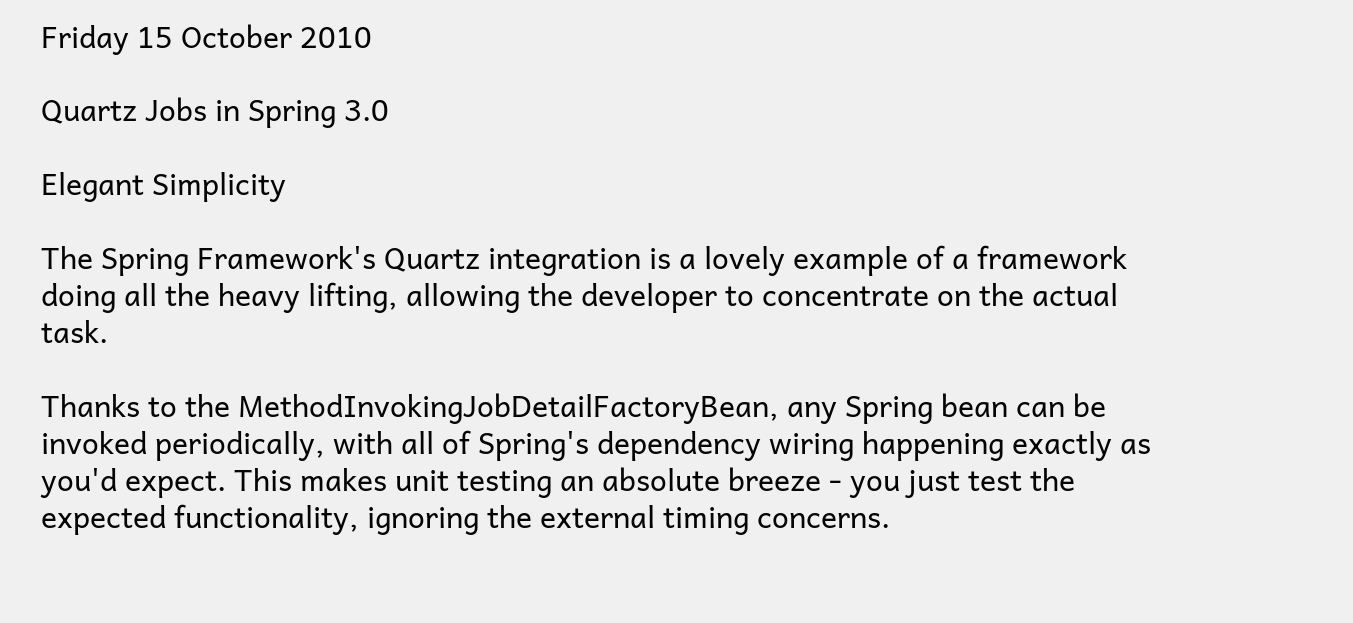Friday 15 October 2010

Quartz Jobs in Spring 3.0

Elegant Simplicity

The Spring Framework's Quartz integration is a lovely example of a framework doing all the heavy lifting, allowing the developer to concentrate on the actual task.

Thanks to the MethodInvokingJobDetailFactoryBean, any Spring bean can be invoked periodically, with all of Spring's dependency wiring happening exactly as you'd expect. This makes unit testing an absolute breeze - you just test the expected functionality, ignoring the external timing concerns.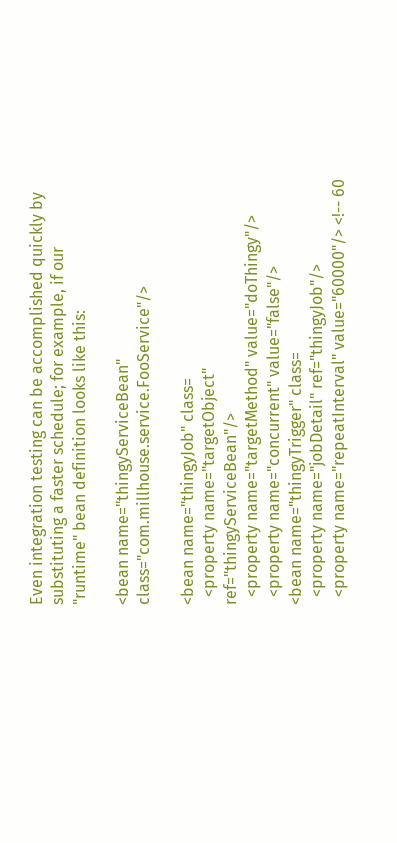Even integration testing can be accomplished quickly by substituting a faster schedule; for example, if our "runtime" bean definition looks like this:

<bean name="thingyServiceBean" class="com.millhouse.service.FooService"/>

<bean name="thingyJob" class=
  <property name="targetObject" ref="thingyServiceBean"/>
  <property name="targetMethod" value="doThingy"/>
  <property name="concurrent" value="false"/>
<bean name="thingyTrigger" class=
  <property name="jobDetail" ref="thingyJob"/>
  <property name="repeatInterval" value="60000"/> <!-- 60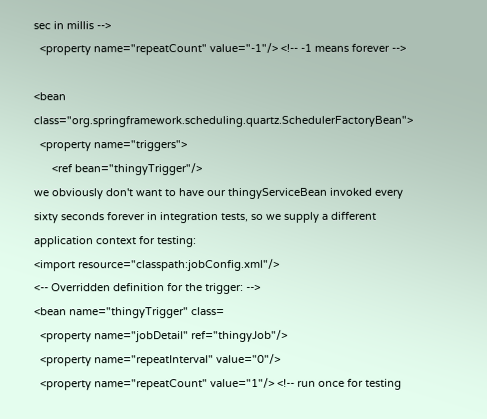sec in millis -->
  <property name="repeatCount" value="-1"/> <!-- -1 means forever -->

<bean class="org.springframework.scheduling.quartz.SchedulerFactoryBean">
  <property name="triggers">
      <ref bean="thingyTrigger"/>
we obviously don't want to have our thingyServiceBean invoked every sixty seconds forever in integration tests, so we supply a different application context for testing:
<import resource="classpath:jobConfig.xml"/>
<-- Overridden definition for the trigger: -->
<bean name="thingyTrigger" class=
  <property name="jobDetail" ref="thingyJob"/>
  <property name="repeatInterval" value="0"/>
  <property name="repeatCount" value="1"/> <!-- run once for testing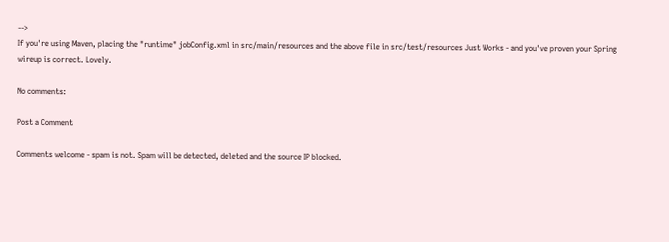-->
If you're using Maven, placing the "runtime" jobConfig.xml in src/main/resources and the above file in src/test/resources Just Works - and you've proven your Spring wireup is correct. Lovely.

No comments:

Post a Comment

Comments welcome - spam is not. Spam will be detected, deleted and the source IP blocked.